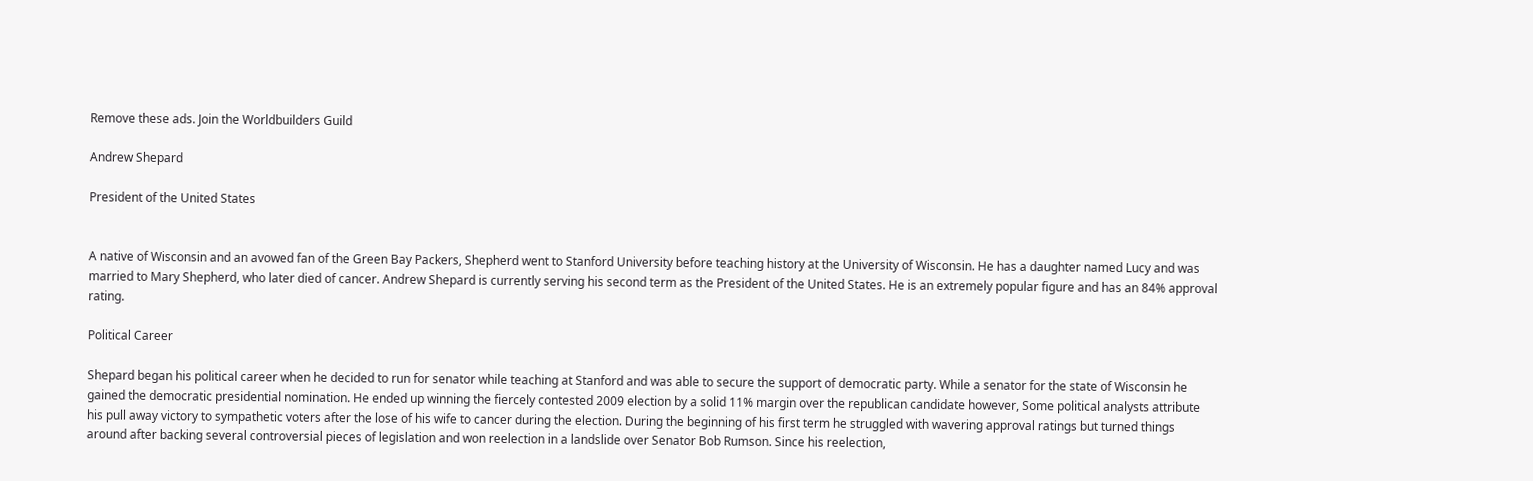Remove these ads. Join the Worldbuilders Guild

Andrew Shepard

President of the United States


A native of Wisconsin and an avowed fan of the Green Bay Packers, Shepherd went to Stanford University before teaching history at the University of Wisconsin. He has a daughter named Lucy and was married to Mary Shepherd, who later died of cancer. Andrew Shepard is currently serving his second term as the President of the United States. He is an extremely popular figure and has an 84% approval rating.

Political Career

Shepard began his political career when he decided to run for senator while teaching at Stanford and was able to secure the support of democratic party. While a senator for the state of Wisconsin he gained the democratic presidential nomination. He ended up winning the fiercely contested 2009 election by a solid 11% margin over the republican candidate however, Some political analysts attribute his pull away victory to sympathetic voters after the lose of his wife to cancer during the election. During the beginning of his first term he struggled with wavering approval ratings but turned things around after backing several controversial pieces of legislation and won reelection in a landslide over Senator Bob Rumson. Since his reelection,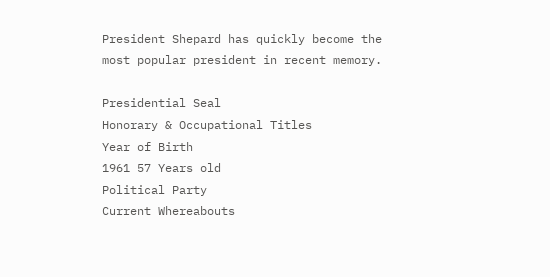President Shepard has quickly become the most popular president in recent memory.

Presidential Seal
Honorary & Occupational Titles
Year of Birth
1961 57 Years old
Political Party
Current Whereabouts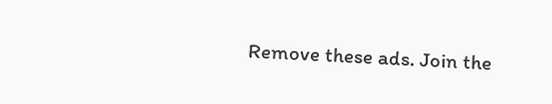Remove these ads. Join the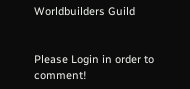Worldbuilders Guild


Please Login in order to comment!